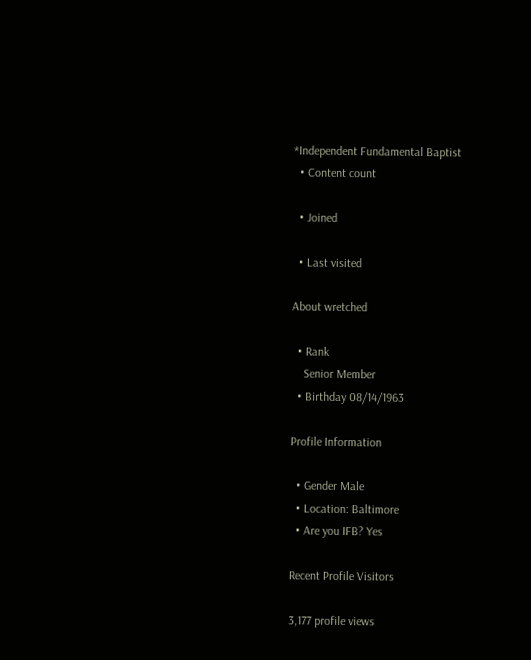*Independent Fundamental Baptist
  • Content count

  • Joined

  • Last visited

About wretched

  • Rank
    Senior Member
  • Birthday 08/14/1963

Profile Information

  • Gender Male
  • Location: Baltimore
  • Are you IFB? Yes

Recent Profile Visitors

3,177 profile views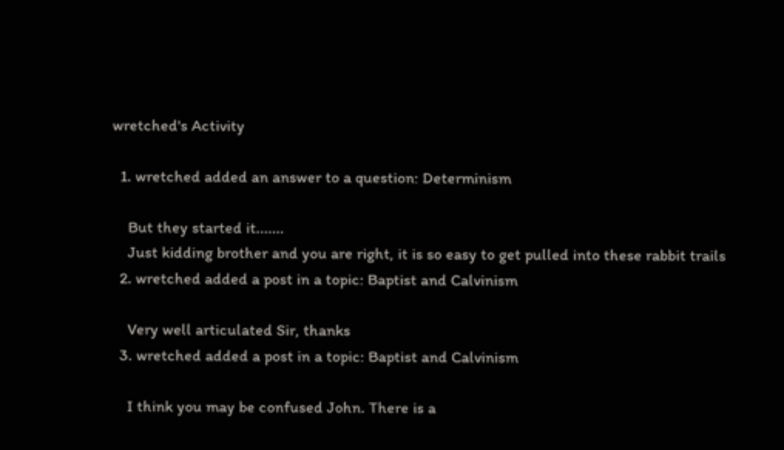wretched's Activity

  1. wretched added an answer to a question: Determinism

    But they started it.......
    Just kidding brother and you are right, it is so easy to get pulled into these rabbit trails
  2. wretched added a post in a topic: Baptist and Calvinism

    Very well articulated Sir, thanks
  3. wretched added a post in a topic: Baptist and Calvinism

    I think you may be confused John. There is a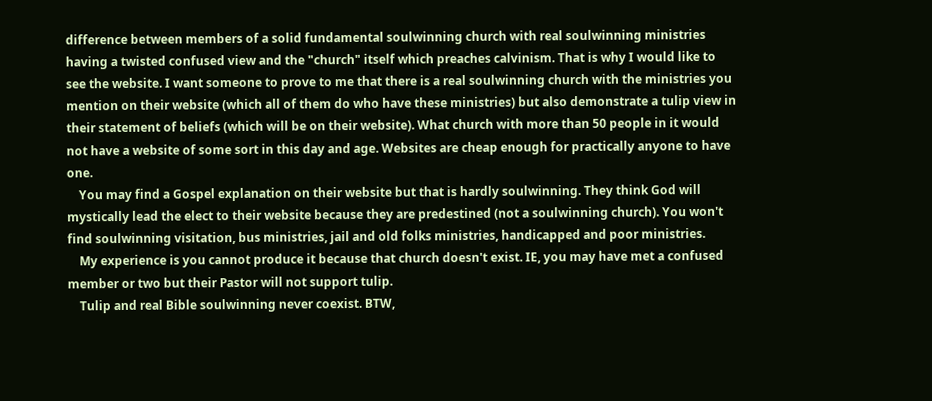difference between members of a solid fundamental soulwinning church with real soulwinning ministries having a twisted confused view and the "church" itself which preaches calvinism. That is why I would like to see the website. I want someone to prove to me that there is a real soulwinning church with the ministries you mention on their website (which all of them do who have these ministries) but also demonstrate a tulip view in their statement of beliefs (which will be on their website). What church with more than 50 people in it would not have a website of some sort in this day and age. Websites are cheap enough for practically anyone to have one.
    You may find a Gospel explanation on their website but that is hardly soulwinning. They think God will mystically lead the elect to their website because they are predestined (not a soulwinning church). You won't find soulwinning visitation, bus ministries, jail and old folks ministries, handicapped and poor ministries.
    My experience is you cannot produce it because that church doesn't exist. IE, you may have met a confused member or two but their Pastor will not support tulip.
    Tulip and real Bible soulwinning never coexist. BTW,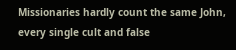Missionaries hardly count the same John, every single cult and false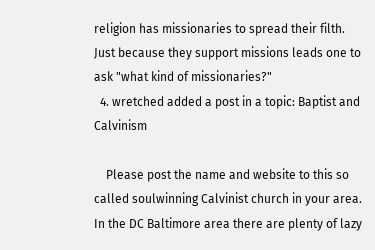religion has missionaries to spread their filth. Just because they support missions leads one to ask "what kind of missionaries?"
  4. wretched added a post in a topic: Baptist and Calvinism

    Please post the name and website to this so called soulwinning Calvinist church in your area. In the DC Baltimore area there are plenty of lazy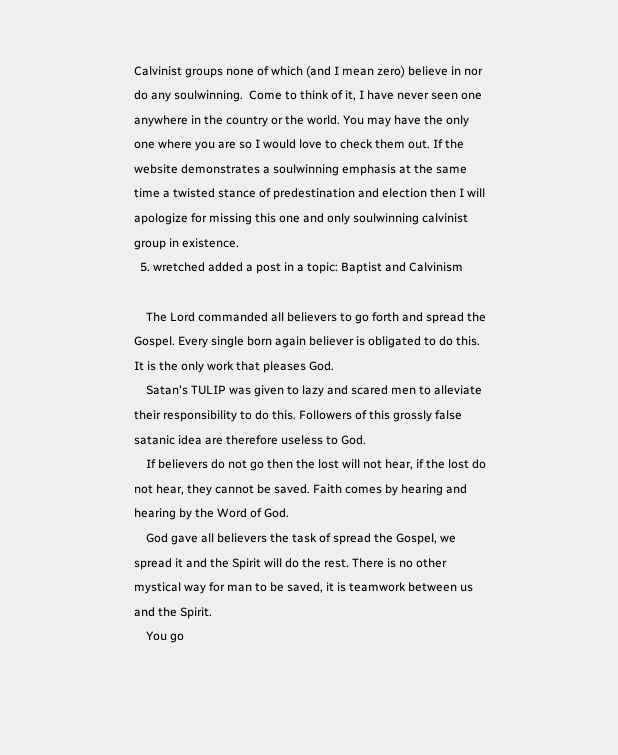Calvinist groups none of which (and I mean zero) believe in nor do any soulwinning.  Come to think of it, I have never seen one anywhere in the country or the world. You may have the only one where you are so I would love to check them out. If the website demonstrates a soulwinning emphasis at the same time a twisted stance of predestination and election then I will apologize for missing this one and only soulwinning calvinist group in existence.
  5. wretched added a post in a topic: Baptist and Calvinism

    The Lord commanded all believers to go forth and spread the Gospel. Every single born again believer is obligated to do this. It is the only work that pleases God.
    Satan's TULIP was given to lazy and scared men to alleviate their responsibility to do this. Followers of this grossly false satanic idea are therefore useless to God.
    If believers do not go then the lost will not hear, if the lost do not hear, they cannot be saved. Faith comes by hearing and hearing by the Word of God.
    God gave all believers the task of spread the Gospel, we spread it and the Spirit will do the rest. There is no other mystical way for man to be saved, it is teamwork between us and the Spirit.
    You go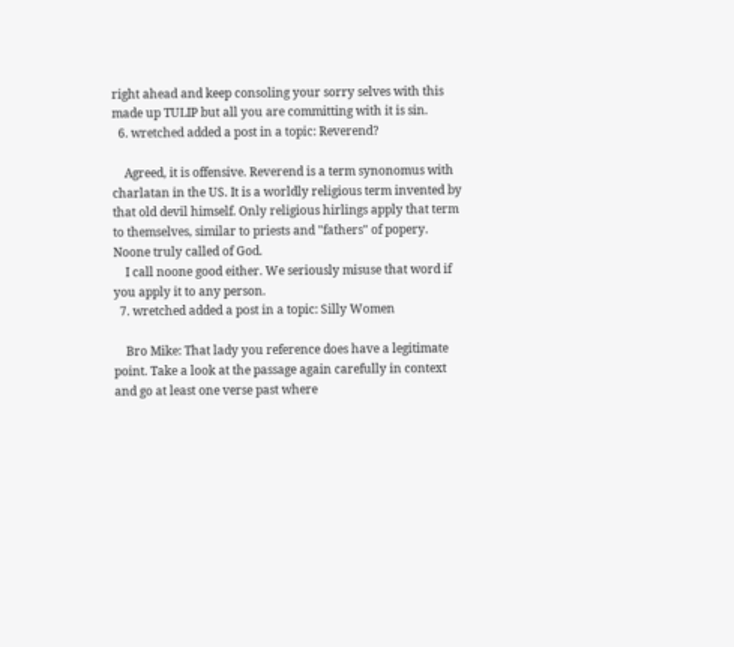right ahead and keep consoling your sorry selves with this made up TULIP but all you are committing with it is sin.
  6. wretched added a post in a topic: Reverend?

    Agreed, it is offensive. Reverend is a term synonomus with charlatan in the US. It is a worldly religious term invented by that old devil himself. Only religious hirlings apply that term to themselves, similar to priests and "fathers" of popery. Noone truly called of God.
    I call noone good either. We seriously misuse that word if you apply it to any person.
  7. wretched added a post in a topic: Silly Women

    Bro Mike: That lady you reference does have a legitimate point. Take a look at the passage again carefully in context and go at least one verse past where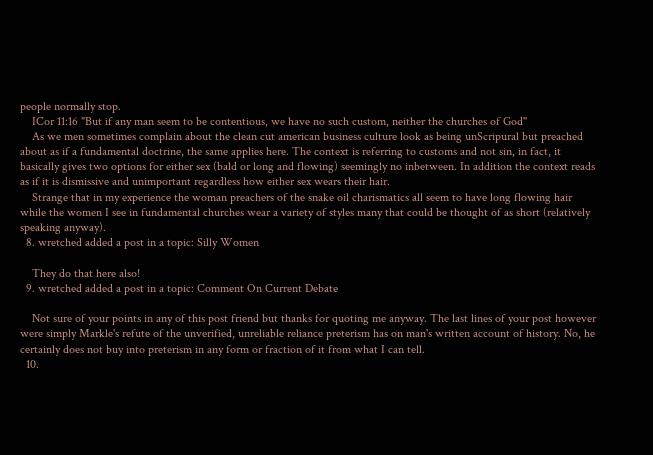people normally stop.
    ICor 11:16 "But if any man seem to be contentious, we have no such custom, neither the churches of God"
    As we men sometimes complain about the clean cut american business culture look as being unScripural but preached about as if a fundamental doctrine, the same applies here. The context is referring to customs and not sin, in fact, it basically gives two options for either sex (bald or long and flowing) seemingly no inbetween. In addition the context reads as if it is dismissive and unimportant regardless how either sex wears their hair.
    Strange that in my experience the woman preachers of the snake oil charismatics all seem to have long flowing hair while the women I see in fundamental churches wear a variety of styles many that could be thought of as short (relatively speaking anyway).
  8. wretched added a post in a topic: Silly Women

    They do that here also!
  9. wretched added a post in a topic: Comment On Current Debate

    Not sure of your points in any of this post friend but thanks for quoting me anyway. The last lines of your post however were simply Markle's refute of the unverified, unreliable reliance preterism has on man's written account of history. No, he certainly does not buy into preterism in any form or fraction of it from what I can tell.
  10.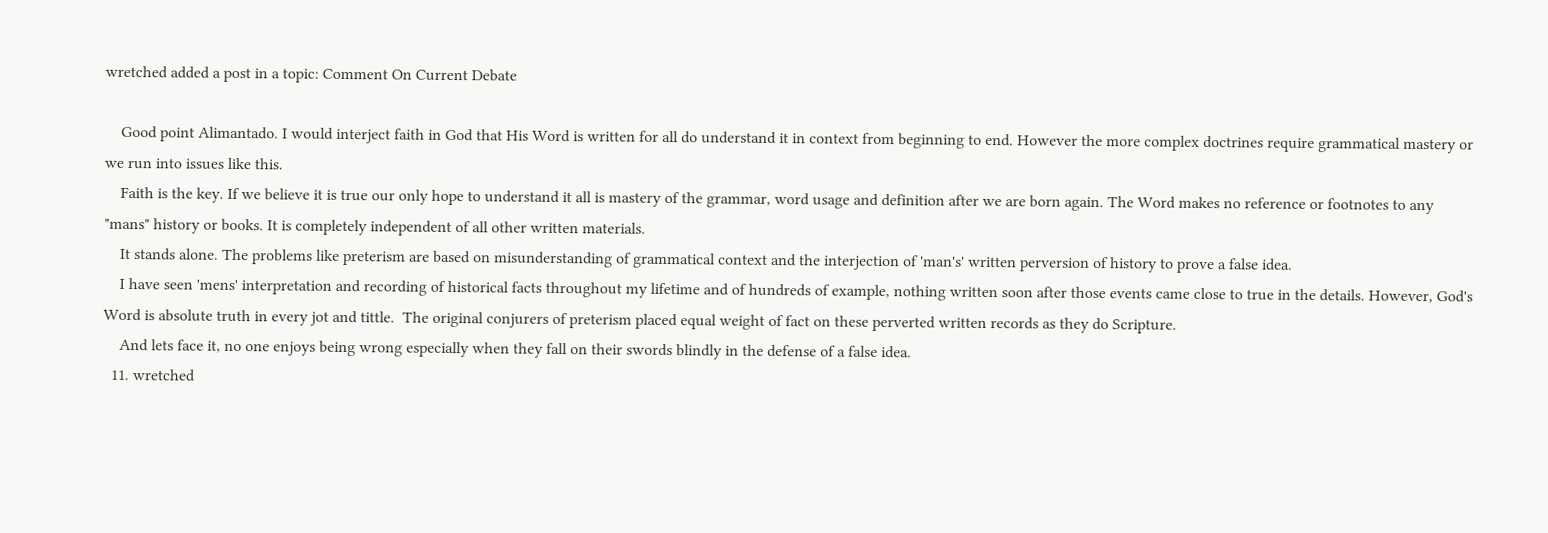wretched added a post in a topic: Comment On Current Debate

    Good point Alimantado. I would interject faith in God that His Word is written for all do understand it in context from beginning to end. However the more complex doctrines require grammatical mastery or we run into issues like this.
    Faith is the key. If we believe it is true our only hope to understand it all is mastery of the grammar, word usage and definition after we are born again. The Word makes no reference or footnotes to any "mans" history or books. It is completely independent of all other written materials.
    It stands alone. The problems like preterism are based on misunderstanding of grammatical context and the interjection of 'man's' written perversion of history to prove a false idea.
    I have seen 'mens' interpretation and recording of historical facts throughout my lifetime and of hundreds of example, nothing written soon after those events came close to true in the details. However, God's Word is absolute truth in every jot and tittle.  The original conjurers of preterism placed equal weight of fact on these perverted written records as they do Scripture.
    And lets face it, no one enjoys being wrong especially when they fall on their swords blindly in the defense of a false idea.
  11. wretched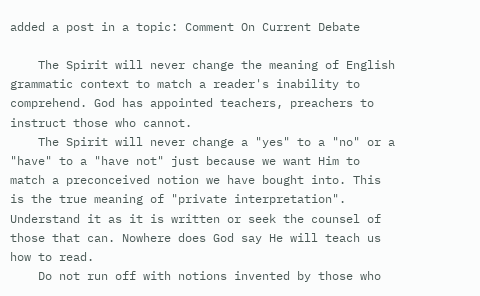added a post in a topic: Comment On Current Debate

    The Spirit will never change the meaning of English grammatic context to match a reader's inability to comprehend. God has appointed teachers, preachers to instruct those who cannot.
    The Spirit will never change a "yes" to a "no" or a "have" to a "have not" just because we want Him to match a preconceived notion we have bought into. This is the true meaning of "private interpretation". Understand it as it is written or seek the counsel of those that can. Nowhere does God say He will teach us how to read.
    Do not run off with notions invented by those who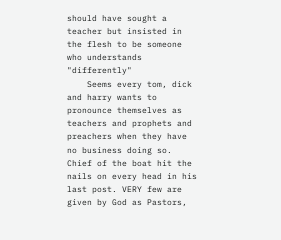should have sought a teacher but insisted in the flesh to be someone who understands "differently"
    Seems every tom, dick and harry wants to pronounce themselves as teachers and prophets and preachers when they have no business doing so. Chief of the boat hit the nails on every head in his last post. VERY few are given by God as Pastors,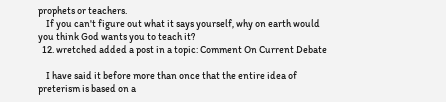prophets or teachers.
    If you can't figure out what it says yourself, why on earth would you think God wants you to teach it?
  12. wretched added a post in a topic: Comment On Current Debate

    I have said it before more than once that the entire idea of preterism is based on a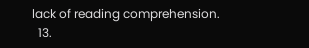lack of reading comprehension.
  13.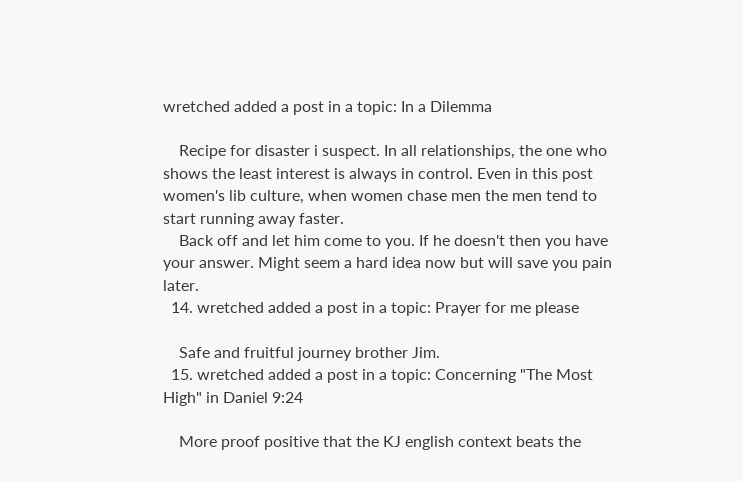wretched added a post in a topic: In a Dilemma

    Recipe for disaster i suspect. In all relationships, the one who shows the least interest is always in control. Even in this post women's lib culture, when women chase men the men tend to start running away faster.
    Back off and let him come to you. If he doesn't then you have your answer. Might seem a hard idea now but will save you pain later.
  14. wretched added a post in a topic: Prayer for me please

    Safe and fruitful journey brother Jim.
  15. wretched added a post in a topic: Concerning "The Most High" in Daniel 9:24

    More proof positive that the KJ english context beats the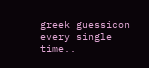greek guessicon every single time..